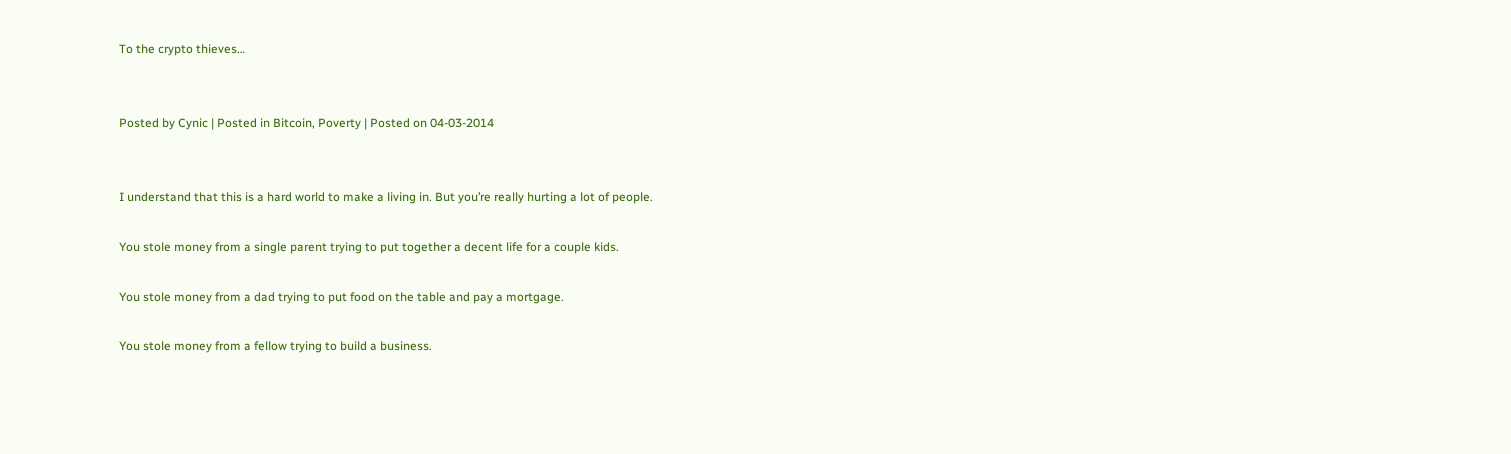To the crypto thieves…


Posted by Cynic | Posted in Bitcoin, Poverty | Posted on 04-03-2014


I understand that this is a hard world to make a living in. But you’re really hurting a lot of people.

You stole money from a single parent trying to put together a decent life for a couple kids.

You stole money from a dad trying to put food on the table and pay a mortgage.

You stole money from a fellow trying to build a business.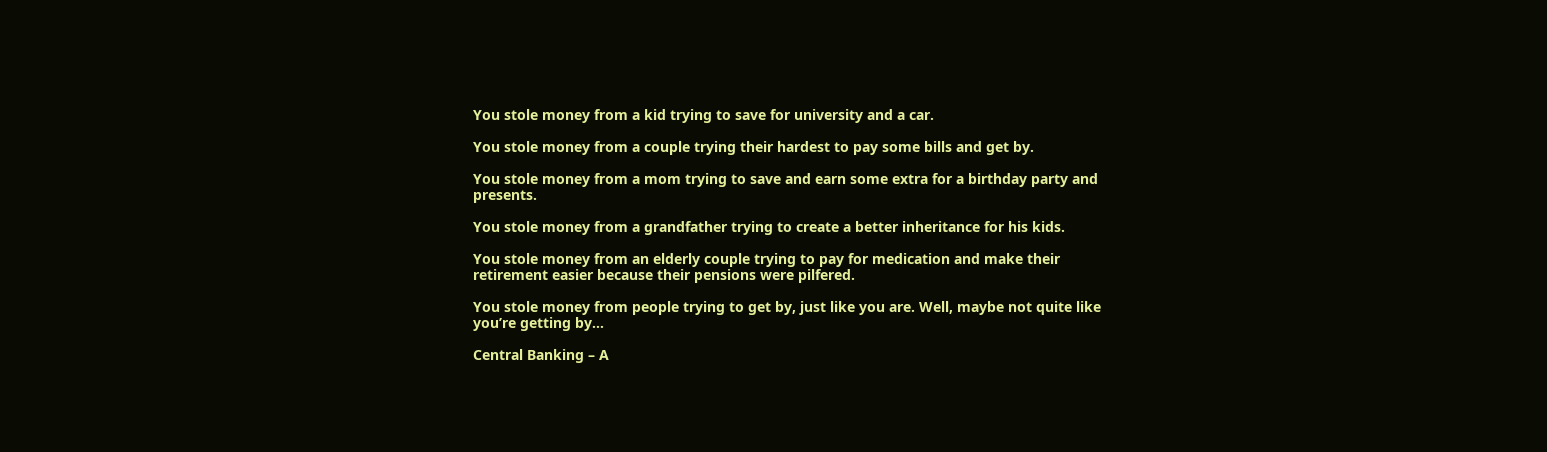You stole money from a kid trying to save for university and a car.

You stole money from a couple trying their hardest to pay some bills and get by.

You stole money from a mom trying to save and earn some extra for a birthday party and presents.

You stole money from a grandfather trying to create a better inheritance for his kids.

You stole money from an elderly couple trying to pay for medication and make their retirement easier because their pensions were pilfered.

You stole money from people trying to get by, just like you are. Well, maybe not quite like you’re getting by…

Central Banking – A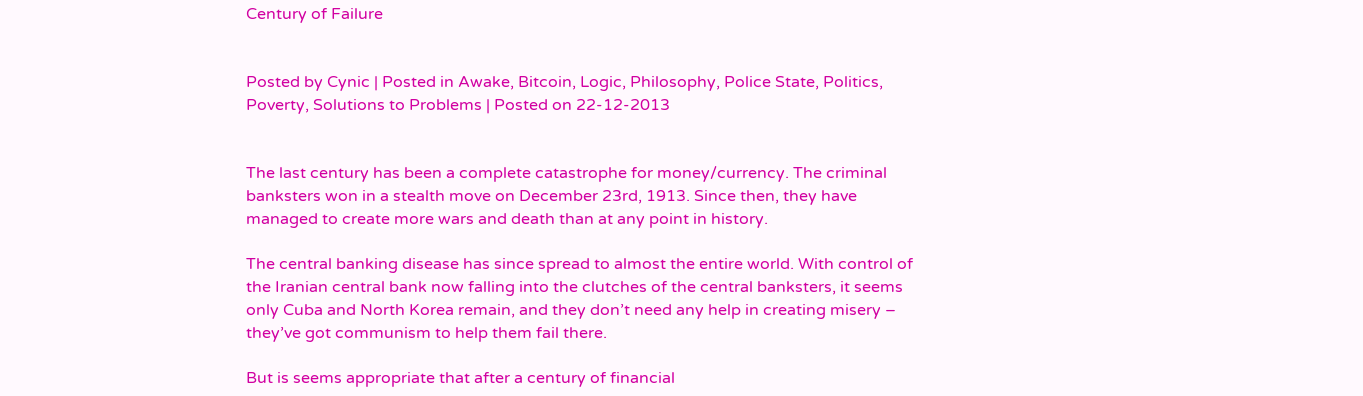Century of Failure


Posted by Cynic | Posted in Awake, Bitcoin, Logic, Philosophy, Police State, Politics, Poverty, Solutions to Problems | Posted on 22-12-2013


The last century has been a complete catastrophe for money/currency. The criminal banksters won in a stealth move on December 23rd, 1913. Since then, they have managed to create more wars and death than at any point in history.

The central banking disease has since spread to almost the entire world. With control of the Iranian central bank now falling into the clutches of the central banksters, it seems only Cuba and North Korea remain, and they don’t need any help in creating misery – they’ve got communism to help them fail there.

But is seems appropriate that after a century of financial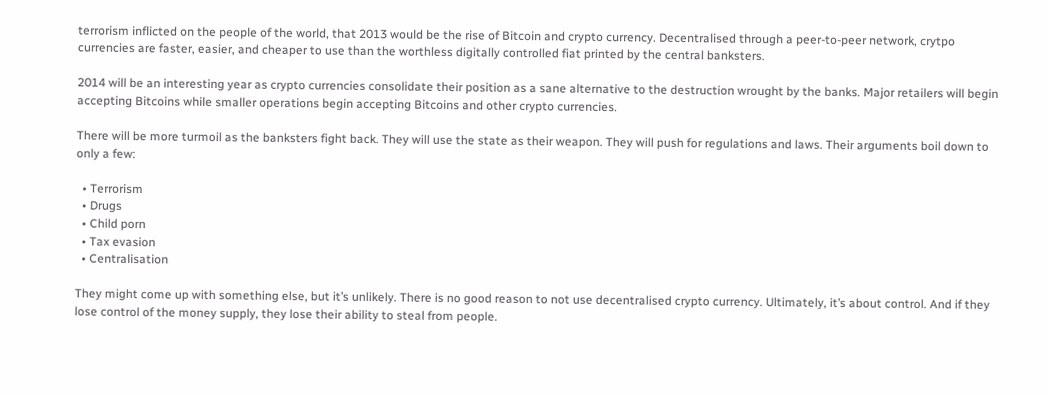terrorism inflicted on the people of the world, that 2013 would be the rise of Bitcoin and crypto currency. Decentralised through a peer-to-peer network, crytpo currencies are faster, easier, and cheaper to use than the worthless digitally controlled fiat printed by the central banksters.

2014 will be an interesting year as crypto currencies consolidate their position as a sane alternative to the destruction wrought by the banks. Major retailers will begin accepting Bitcoins while smaller operations begin accepting Bitcoins and other crypto currencies.

There will be more turmoil as the banksters fight back. They will use the state as their weapon. They will push for regulations and laws. Their arguments boil down to only a few:

  • Terrorism
  • Drugs
  • Child porn
  • Tax evasion
  • Centralisation

They might come up with something else, but it’s unlikely. There is no good reason to not use decentralised crypto currency. Ultimately, it’s about control. And if they lose control of the money supply, they lose their ability to steal from people.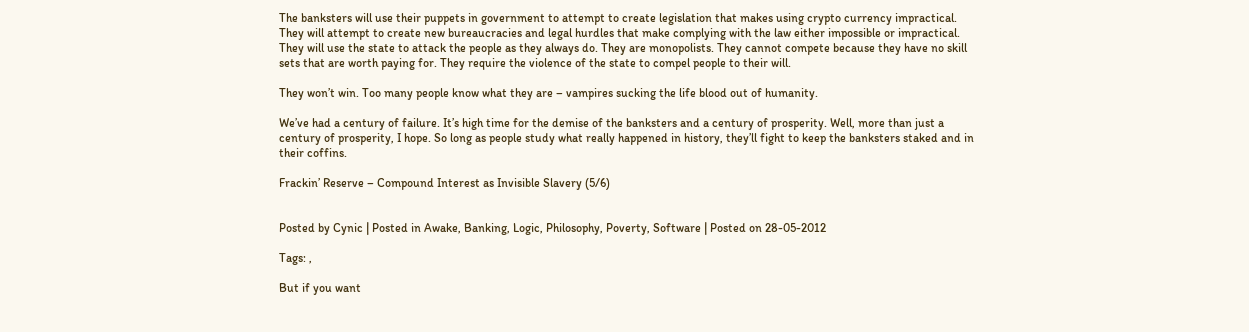The banksters will use their puppets in government to attempt to create legislation that makes using crypto currency impractical. They will attempt to create new bureaucracies and legal hurdles that make complying with the law either impossible or impractical. They will use the state to attack the people as they always do. They are monopolists. They cannot compete because they have no skill sets that are worth paying for. They require the violence of the state to compel people to their will.

They won’t win. Too many people know what they are – vampires sucking the life blood out of humanity.

We’ve had a century of failure. It’s high time for the demise of the banksters and a century of prosperity. Well, more than just a century of prosperity, I hope. So long as people study what really happened in history, they’ll fight to keep the banksters staked and in their coffins.

Frackin’ Reserve – Compound Interest as Invisible Slavery (5/6)


Posted by Cynic | Posted in Awake, Banking, Logic, Philosophy, Poverty, Software | Posted on 28-05-2012

Tags: ,

But if you want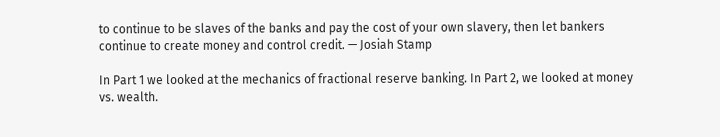to continue to be slaves of the banks and pay the cost of your own slavery, then let bankers continue to create money and control credit. — Josiah Stamp

In Part 1 we looked at the mechanics of fractional reserve banking. In Part 2, we looked at money vs. wealth.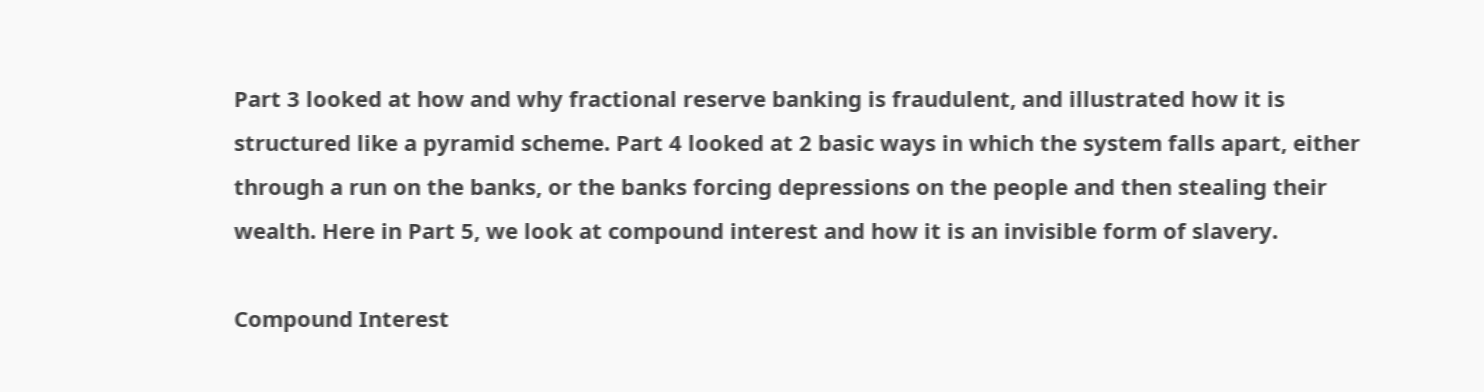Part 3 looked at how and why fractional reserve banking is fraudulent, and illustrated how it is structured like a pyramid scheme. Part 4 looked at 2 basic ways in which the system falls apart, either through a run on the banks, or the banks forcing depressions on the people and then stealing their wealth. Here in Part 5, we look at compound interest and how it is an invisible form of slavery.

Compound Interest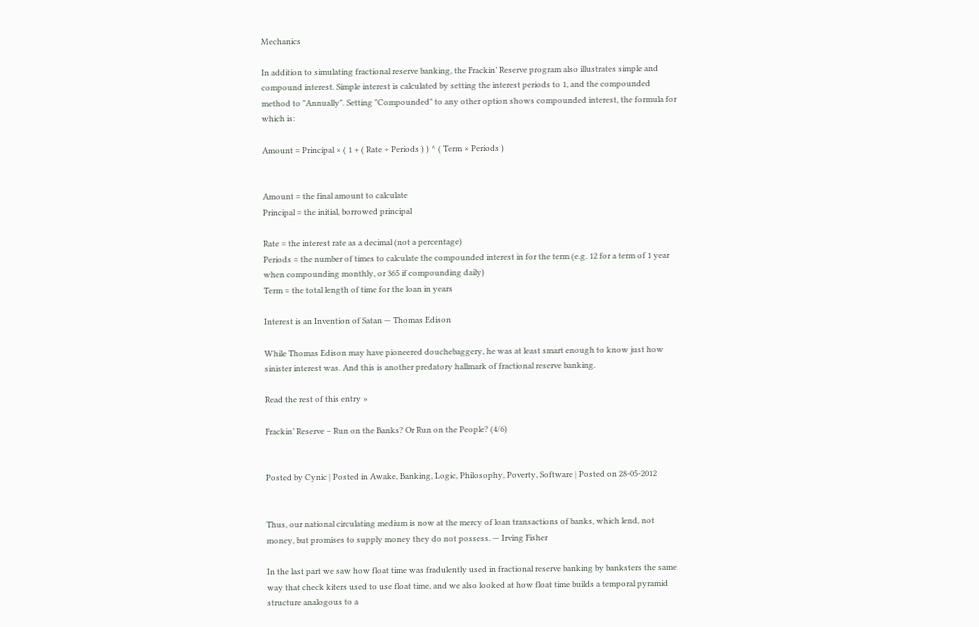Mechanics

In addition to simulating fractional reserve banking, the Frackin’ Reserve program also illustrates simple and compound interest. Simple interest is calculated by setting the interest periods to 1, and the compounded method to "Annually". Setting "Compounded" to any other option shows compounded interest, the formula for which is:

Amount = Principal × ( 1 + ( Rate ÷ Periods ) ) ^ ( Term × Periods )


Amount = the final amount to calculate
Principal = the initial, borrowed principal

Rate = the interest rate as a decimal (not a percentage)
Periods = the number of times to calculate the compounded interest in for the term (e.g. 12 for a term of 1 year when compounding monthly, or 365 if compounding daily)
Term = the total length of time for the loan in years

Interest is an Invention of Satan — Thomas Edison

While Thomas Edison may have pioneered douchebaggery, he was at least smart enough to know just how sinister interest was. And this is another predatory hallmark of fractional reserve banking.

Read the rest of this entry »

Frackin’ Reserve – Run on the Banks? Or Run on the People? (4/6)


Posted by Cynic | Posted in Awake, Banking, Logic, Philosophy, Poverty, Software | Posted on 28-05-2012


Thus, our national circulating medium is now at the mercy of loan transactions of banks, which lend, not money, but promises to supply money they do not possess. — Irving Fisher

In the last part we saw how float time was fradulently used in fractional reserve banking by banksters the same way that check kiters used to use float time, and we also looked at how float time builds a temporal pyramid structure analogous to a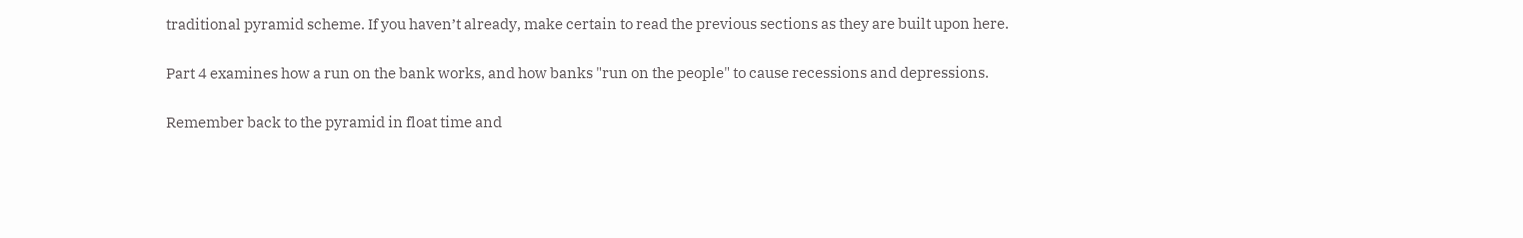traditional pyramid scheme. If you haven’t already, make certain to read the previous sections as they are built upon here.

Part 4 examines how a run on the bank works, and how banks "run on the people" to cause recessions and depressions.

Remember back to the pyramid in float time and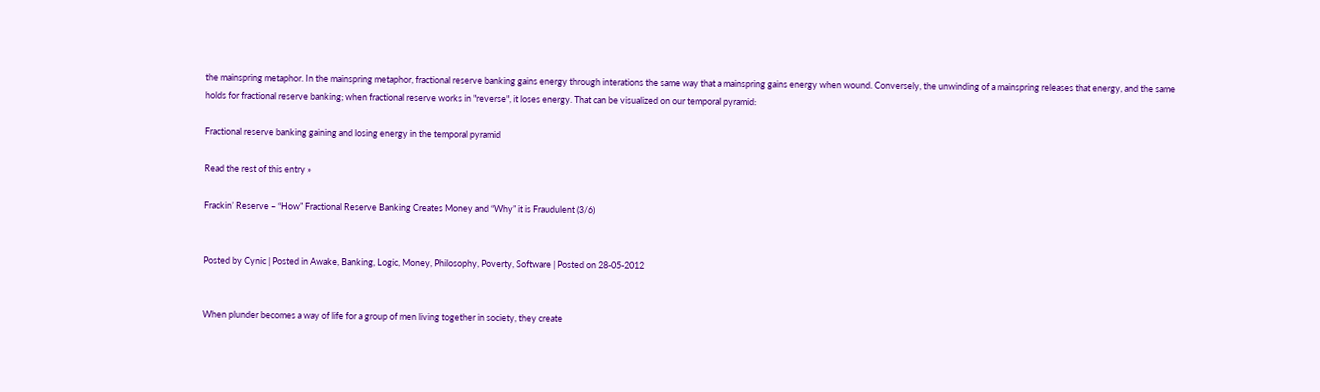the mainspring metaphor. In the mainspring metaphor, fractional reserve banking gains energy through interations the same way that a mainspring gains energy when wound. Conversely, the unwinding of a mainspring releases that energy, and the same holds for fractional reserve banking; when fractional reserve works in "reverse", it loses energy. That can be visualized on our temporal pyramid:

Fractional reserve banking gaining and losing energy in the temporal pyramid

Read the rest of this entry »

Frackin’ Reserve – “How” Fractional Reserve Banking Creates Money and “Why” it is Fraudulent (3/6)


Posted by Cynic | Posted in Awake, Banking, Logic, Money, Philosophy, Poverty, Software | Posted on 28-05-2012


When plunder becomes a way of life for a group of men living together in society, they create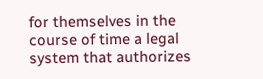for themselves in the course of time a legal system that authorizes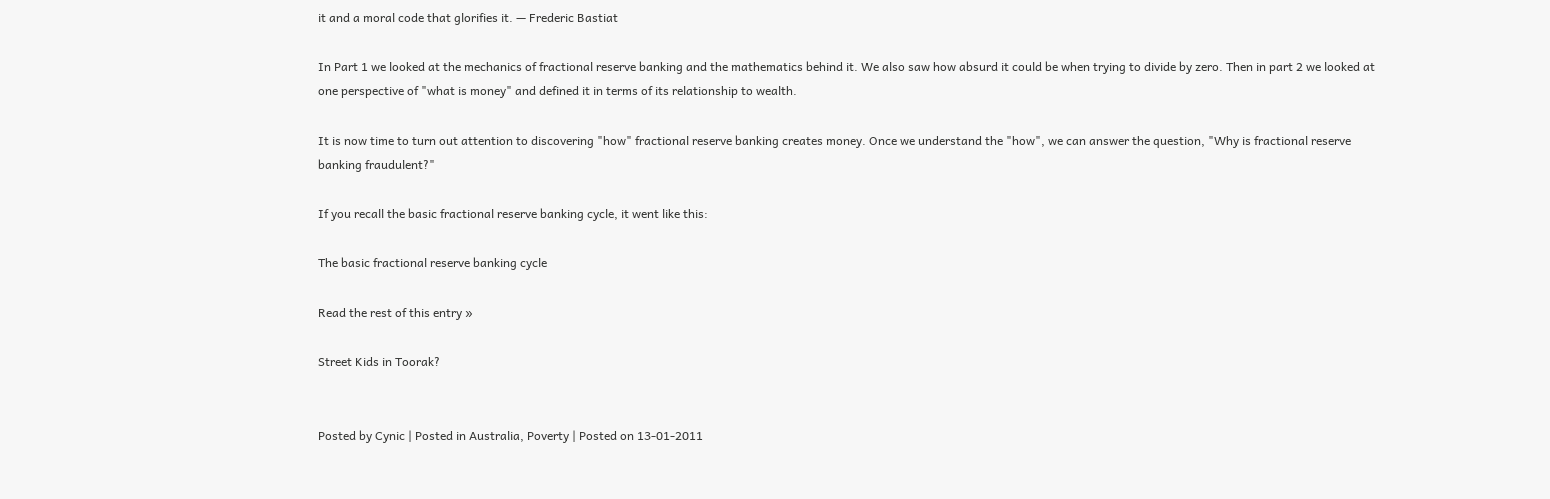it and a moral code that glorifies it. — Frederic Bastiat

In Part 1 we looked at the mechanics of fractional reserve banking and the mathematics behind it. We also saw how absurd it could be when trying to divide by zero. Then in part 2 we looked at one perspective of "what is money" and defined it in terms of its relationship to wealth.

It is now time to turn out attention to discovering "how" fractional reserve banking creates money. Once we understand the "how", we can answer the question, "Why is fractional reserve banking fraudulent?"

If you recall the basic fractional reserve banking cycle, it went like this:

The basic fractional reserve banking cycle

Read the rest of this entry »

Street Kids in Toorak?


Posted by Cynic | Posted in Australia, Poverty | Posted on 13-01-2011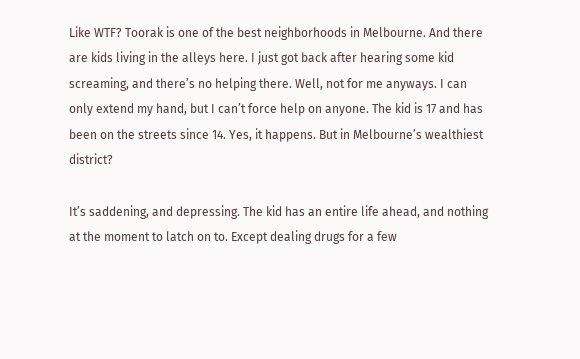Like WTF? Toorak is one of the best neighborhoods in Melbourne. And there are kids living in the alleys here. I just got back after hearing some kid screaming, and there’s no helping there. Well, not for me anyways. I can only extend my hand, but I can’t force help on anyone. The kid is 17 and has been on the streets since 14. Yes, it happens. But in Melbourne’s wealthiest district?

It’s saddening, and depressing. The kid has an entire life ahead, and nothing at the moment to latch on to. Except dealing drugs for a few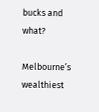bucks and what?

Melbourne’s wealthiest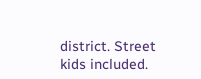district. Street kids included.